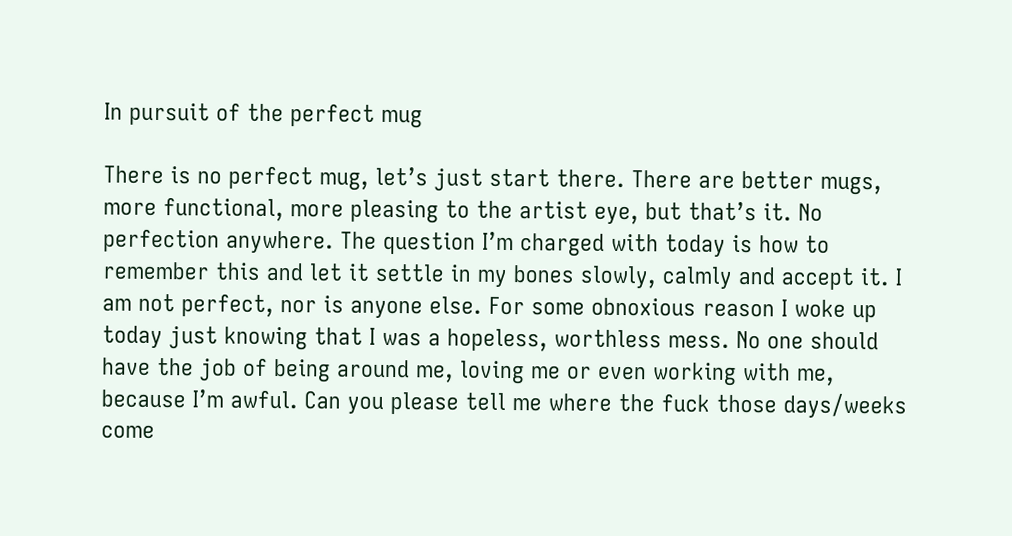In pursuit of the perfect mug

There is no perfect mug, let’s just start there. There are better mugs, more functional, more pleasing to the artist eye, but that’s it. No perfection anywhere. The question I’m charged with today is how to remember this and let it settle in my bones slowly, calmly and accept it. I am not perfect, nor is anyone else. For some obnoxious reason I woke up today just knowing that I was a hopeless, worthless mess. No one should have the job of being around me, loving me or even working with me, because I’m awful. Can you please tell me where the fuck those days/weeks come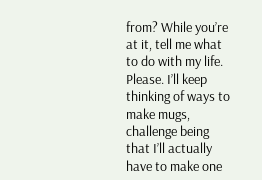from? While you’re at it, tell me what to do with my life. Please. I’ll keep thinking of ways to make mugs, challenge being that I’ll actually have to make one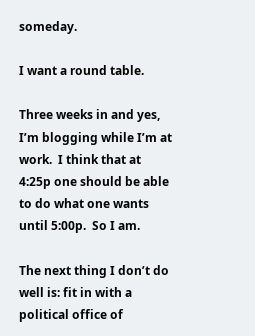someday.

I want a round table.

Three weeks in and yes, I’m blogging while I’m at work.  I think that at 4:25p one should be able to do what one wants until 5:00p.  So I am.

The next thing I don’t do well is: fit in with a political office of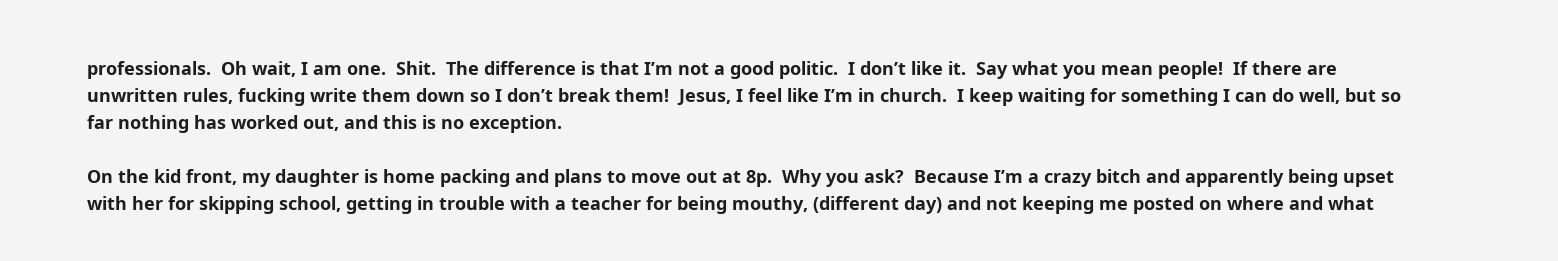professionals.  Oh wait, I am one.  Shit.  The difference is that I’m not a good politic.  I don’t like it.  Say what you mean people!  If there are unwritten rules, fucking write them down so I don’t break them!  Jesus, I feel like I’m in church.  I keep waiting for something I can do well, but so far nothing has worked out, and this is no exception.

On the kid front, my daughter is home packing and plans to move out at 8p.  Why you ask?  Because I’m a crazy bitch and apparently being upset with her for skipping school, getting in trouble with a teacher for being mouthy, (different day) and not keeping me posted on where and what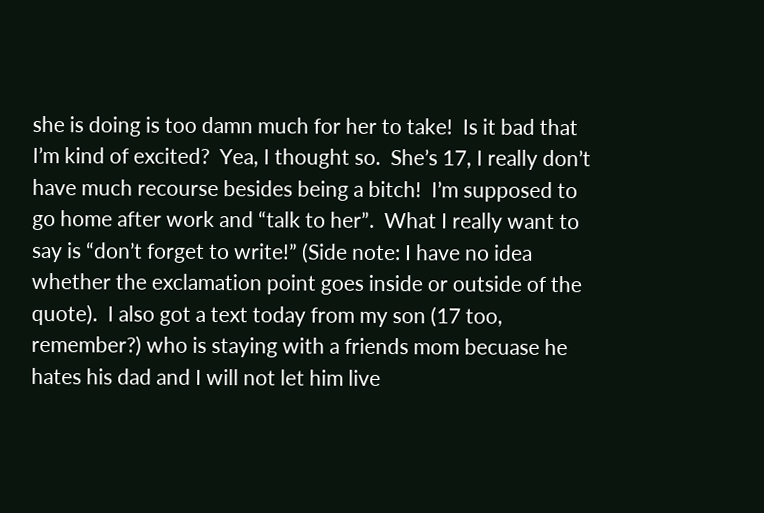she is doing is too damn much for her to take!  Is it bad that I’m kind of excited?  Yea, I thought so.  She’s 17, I really don’t have much recourse besides being a bitch!  I’m supposed to go home after work and “talk to her”.  What I really want to say is “don’t forget to write!” (Side note: I have no idea whether the exclamation point goes inside or outside of the quote).  I also got a text today from my son (17 too, remember?) who is staying with a friends mom becuase he hates his dad and I will not let him live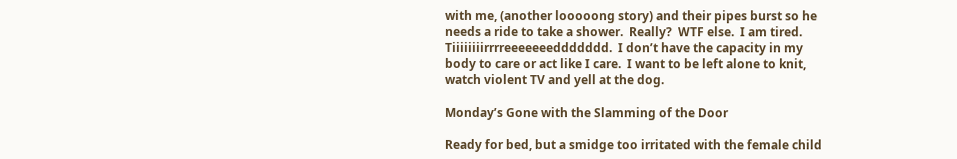with me, (another looooong story) and their pipes burst so he needs a ride to take a shower.  Really?  WTF else.  I am tired.  Tiiiiiiiirrrreeeeeeeddddddd.  I don’t have the capacity in my body to care or act like I care.  I want to be left alone to knit, watch violent TV and yell at the dog.

Monday’s Gone with the Slamming of the Door

Ready for bed, but a smidge too irritated with the female child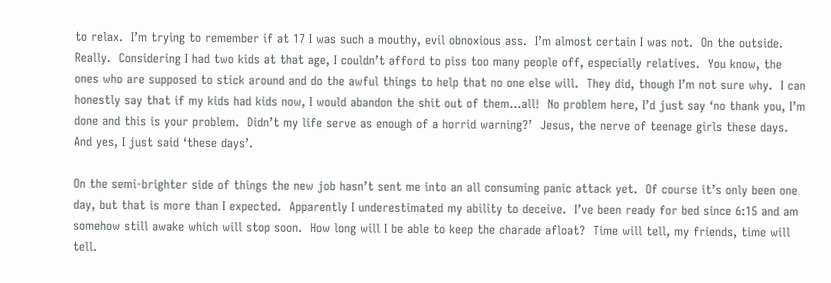to relax.  I’m trying to remember if at 17 I was such a mouthy, evil obnoxious ass.  I’m almost certain I was not.  On the outside.  Really.  Considering I had two kids at that age, I couldn’t afford to piss too many people off, especially relatives.  You know, the ones who are supposed to stick around and do the awful things to help that no one else will.  They did, though I’m not sure why.  I can honestly say that if my kids had kids now, I would abandon the shit out of them…all!  No problem here, I’d just say ‘no thank you, I’m done and this is your problem.  Didn’t my life serve as enough of a horrid warning?’  Jesus, the nerve of teenage girls these days.  And yes, I just said ‘these days’.

On the semi-brighter side of things the new job hasn’t sent me into an all consuming panic attack yet.  Of course it’s only been one day, but that is more than I expected.  Apparently I underestimated my ability to deceive.  I’ve been ready for bed since 6:15 and am somehow still awake which will stop soon.  How long will I be able to keep the charade afloat?  Time will tell, my friends, time will tell.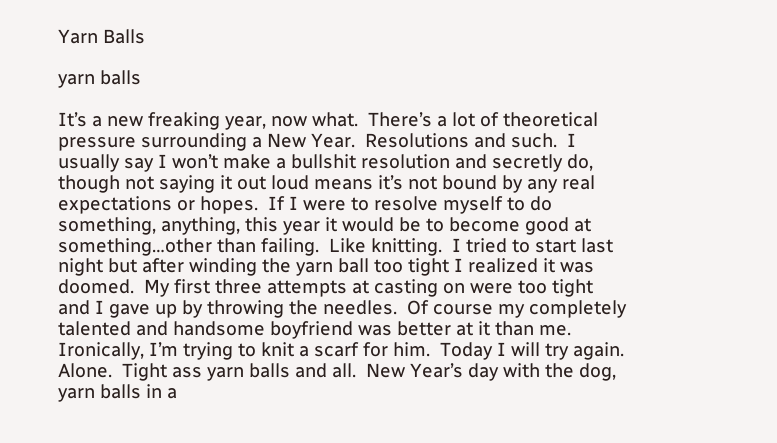Yarn Balls

yarn balls

It’s a new freaking year, now what.  There’s a lot of theoretical pressure surrounding a New Year.  Resolutions and such.  I usually say I won’t make a bullshit resolution and secretly do, though not saying it out loud means it’s not bound by any real expectations or hopes.  If I were to resolve myself to do something, anything, this year it would be to become good at something…other than failing.  Like knitting.  I tried to start last night but after winding the yarn ball too tight I realized it was doomed.  My first three attempts at casting on were too tight and I gave up by throwing the needles.  Of course my completely talented and handsome boyfriend was better at it than me.  Ironically, I’m trying to knit a scarf for him.  Today I will try again.  Alone.  Tight ass yarn balls and all.  New Year’s day with the dog, yarn balls in a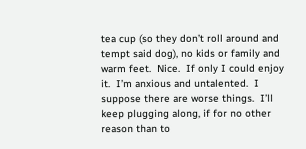tea cup (so they don’t roll around and tempt said dog), no kids or family and warm feet.  Nice.  If only I could enjoy it.  I’m anxious and untalented.  I suppose there are worse things.  I’ll keep plugging along, if for no other reason than to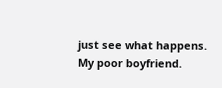just see what happens.  My poor boyfriend.